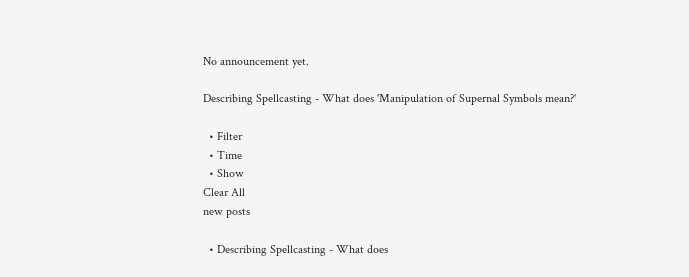No announcement yet.

Describing Spellcasting - What does 'Manipulation of Supernal Symbols mean?'

  • Filter
  • Time
  • Show
Clear All
new posts

  • Describing Spellcasting - What does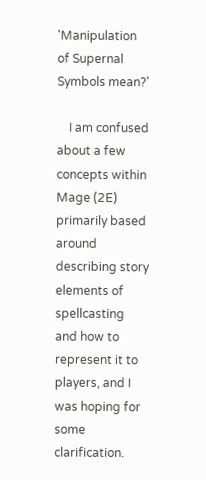'Manipulation of Supernal Symbols mean?'

    I am confused about a few concepts within Mage (2E) primarily based around describing story elements of spellcasting and how to represent it to players, and I was hoping for some clarification.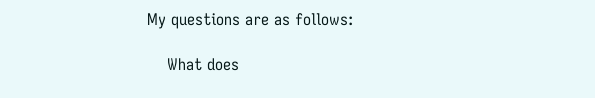My questions are as follows:

    What does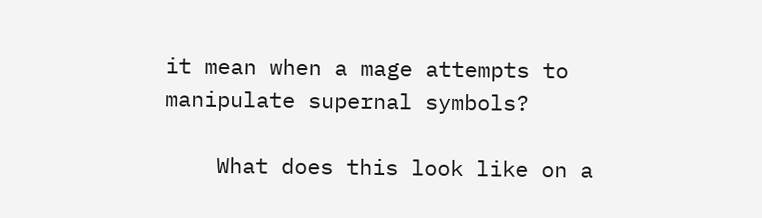it mean when a mage attempts to manipulate supernal symbols?

    What does this look like on a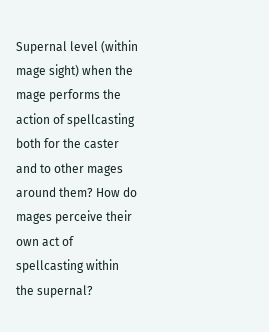Supernal level (within mage sight) when the mage performs the action of spellcasting both for the caster and to other mages around them? How do mages perceive their own act of spellcasting within the supernal?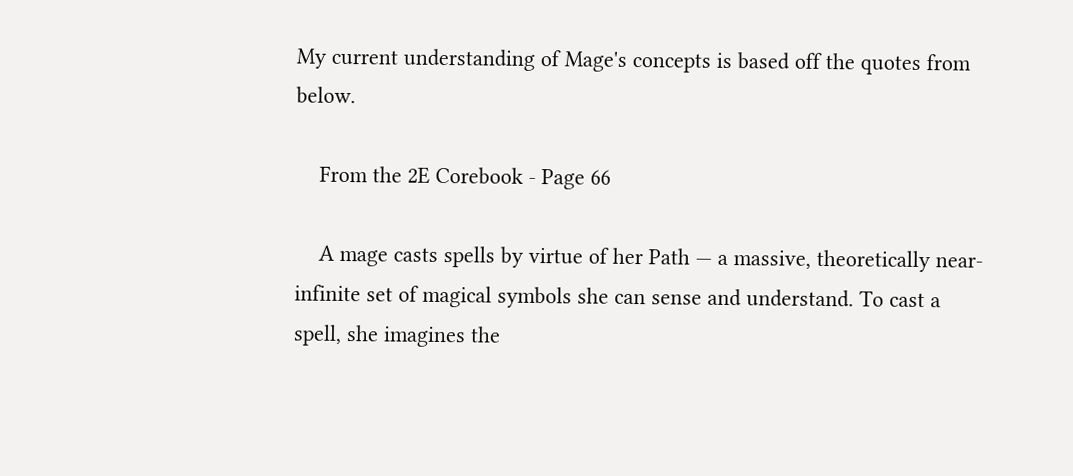My current understanding of Mage's concepts is based off the quotes from below.

    From the 2E Corebook - Page 66

    A mage casts spells by virtue of her Path — a massive, theoretically near-infinite set of magical symbols she can sense and understand. To cast a spell, she imagines the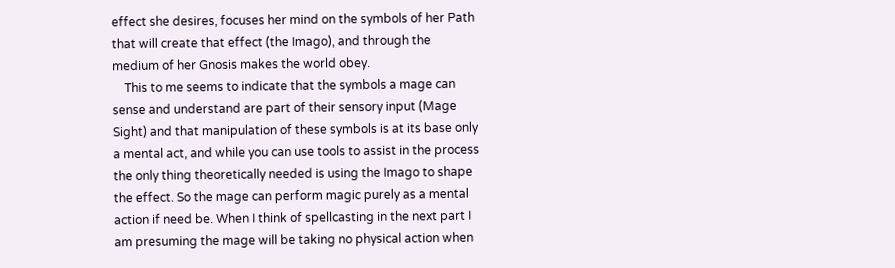effect she desires, focuses her mind on the symbols of her Path that will create that effect (the Imago), and through the medium of her Gnosis makes the world obey.
    This to me seems to indicate that the symbols a mage can sense and understand are part of their sensory input (Mage Sight) and that manipulation of these symbols is at its base only a mental act, and while you can use tools to assist in the process the only thing theoretically needed is using the Imago to shape the effect. So the mage can perform magic purely as a mental action if need be. When I think of spellcasting in the next part I am presuming the mage will be taking no physical action when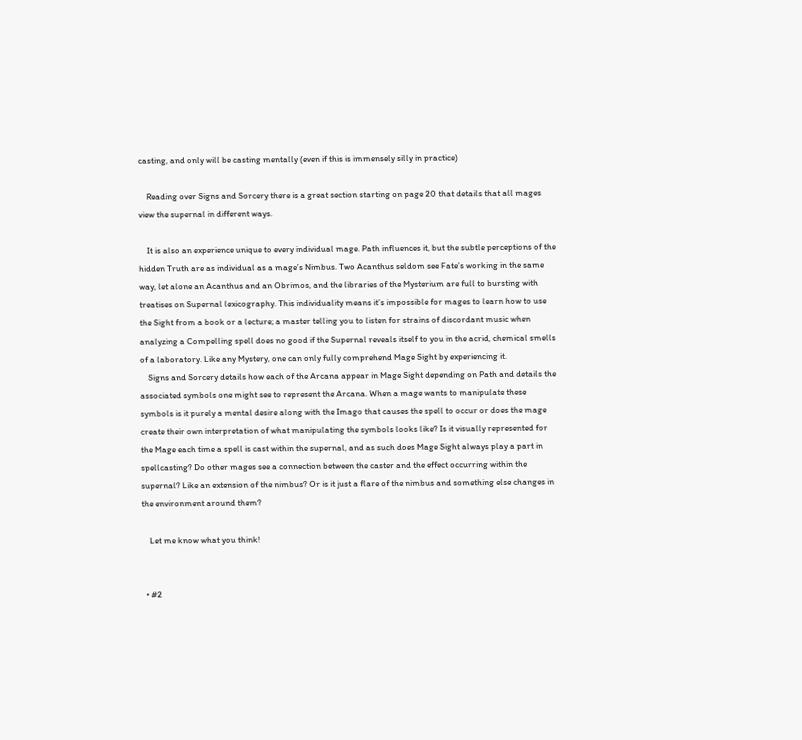casting, and only will be casting mentally (even if this is immensely silly in practice)

    Reading over Signs and Sorcery there is a great section starting on page 20 that details that all mages view the supernal in different ways.

    It is also an experience unique to every individual mage. Path influences it, but the subtle perceptions of the hidden Truth are as individual as a mage’s Nimbus. Two Acanthus seldom see Fate’s working in the same way, let alone an Acanthus and an Obrimos, and the libraries of the Mysterium are full to bursting with treatises on Supernal lexicography. This individuality means it’s impossible for mages to learn how to use the Sight from a book or a lecture; a master telling you to listen for strains of discordant music when analyzing a Compelling spell does no good if the Supernal reveals itself to you in the acrid, chemical smells of a laboratory. Like any Mystery, one can only fully comprehend Mage Sight by experiencing it.
    Signs and Sorcery details how each of the Arcana appear in Mage Sight depending on Path and details the associated symbols one might see to represent the Arcana. When a mage wants to manipulate these symbols is it purely a mental desire along with the Imago that causes the spell to occur or does the mage create their own interpretation of what manipulating the symbols looks like? Is it visually represented for the Mage each time a spell is cast within the supernal, and as such does Mage Sight always play a part in spellcasting? Do other mages see a connection between the caster and the effect occurring within the supernal? Like an extension of the nimbus? Or is it just a flare of the nimbus and something else changes in the environment around them?

    Let me know what you think!


  • #2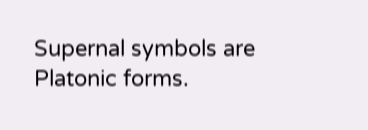Supernal symbols are Platonic forms.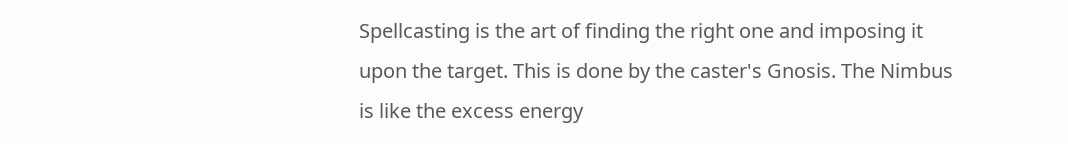Spellcasting is the art of finding the right one and imposing it upon the target. This is done by the caster's Gnosis. The Nimbus is like the excess energy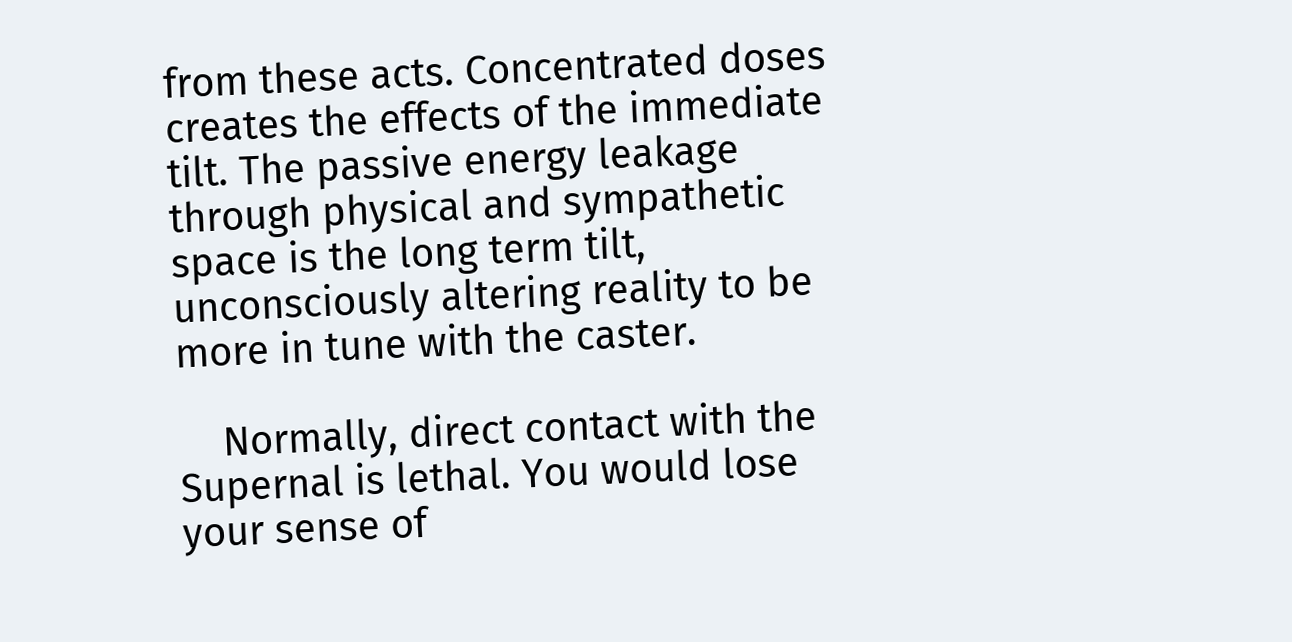from these acts. Concentrated doses creates the effects of the immediate tilt. The passive energy leakage through physical and sympathetic space is the long term tilt, unconsciously altering reality to be more in tune with the caster.

    Normally, direct contact with the Supernal is lethal. You would lose your sense of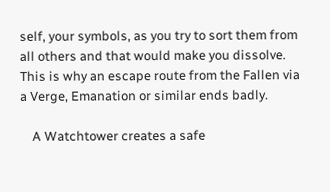self, your symbols, as you try to sort them from all others and that would make you dissolve. This is why an escape route from the Fallen via a Verge, Emanation or similar ends badly.

    A Watchtower creates a safe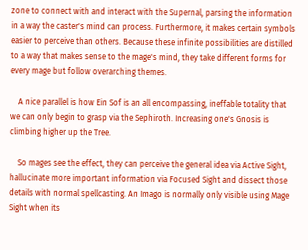zone to connect with and interact with the Supernal, parsing the information in a way the caster's mind can process. Furthermore, it makes certain symbols easier to perceive than others. Because these infinite possibilities are distilled to a way that makes sense to the mage's mind, they take different forms for every mage but follow overarching themes.

    A nice parallel is how Ein Sof is an all encompassing, ineffable totality that we can only begin to grasp via the Sephiroth. Increasing one's Gnosis is climbing higher up the Tree.

    So mages see the effect, they can perceive the general idea via Active Sight, hallucinate more important information via Focused Sight and dissect those details with normal spellcasting. An Imago is normally only visible using Mage Sight when its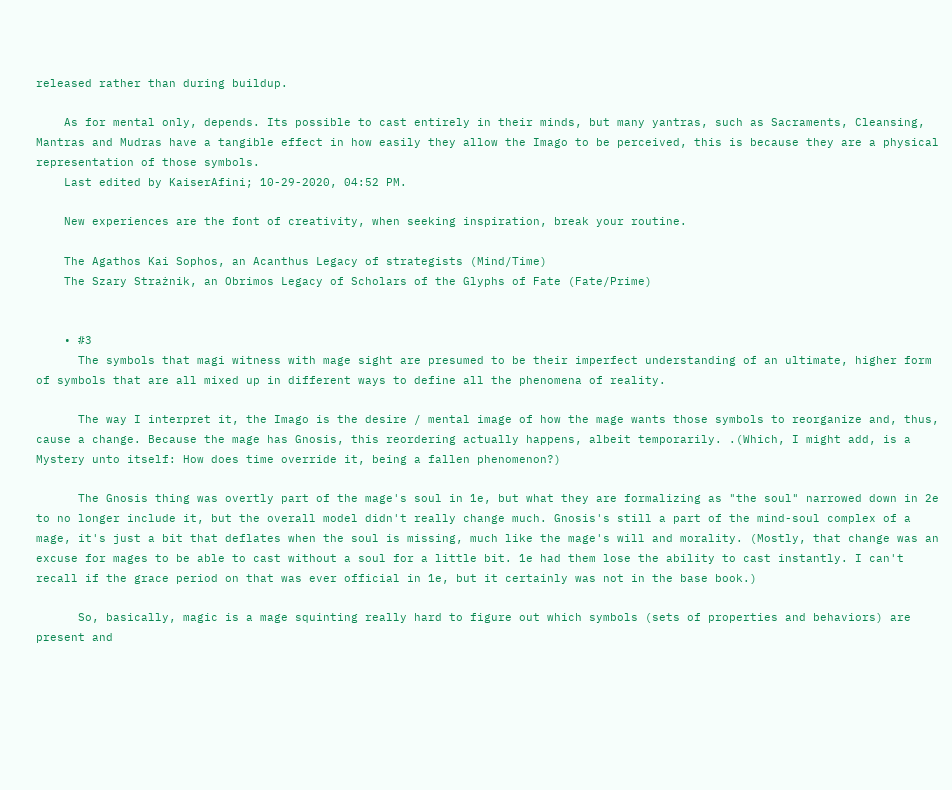released rather than during buildup.

    As for mental only, depends. Its possible to cast entirely in their minds, but many yantras, such as Sacraments, Cleansing, Mantras and Mudras have a tangible effect in how easily they allow the Imago to be perceived, this is because they are a physical representation of those symbols.
    Last edited by KaiserAfini; 10-29-2020, 04:52 PM.

    New experiences are the font of creativity, when seeking inspiration, break your routine.

    The Agathos Kai Sophos, an Acanthus Legacy of strategists (Mind/Time)
    The Szary Strażnik, an Obrimos Legacy of Scholars of the Glyphs of Fate (Fate/Prime)


    • #3
      The symbols that magi witness with mage sight are presumed to be their imperfect understanding of an ultimate, higher form of symbols that are all mixed up in different ways to define all the phenomena of reality.

      The way I interpret it, the Imago is the desire / mental image of how the mage wants those symbols to reorganize and, thus, cause a change. Because the mage has Gnosis, this reordering actually happens, albeit temporarily. .(Which, I might add, is a Mystery unto itself: How does time override it, being a fallen phenomenon?)

      The Gnosis thing was overtly part of the mage's soul in 1e, but what they are formalizing as "the soul" narrowed down in 2e to no longer include it, but the overall model didn't really change much. Gnosis's still a part of the mind-soul complex of a mage, it's just a bit that deflates when the soul is missing, much like the mage's will and morality. (Mostly, that change was an excuse for mages to be able to cast without a soul for a little bit. 1e had them lose the ability to cast instantly. I can't recall if the grace period on that was ever official in 1e, but it certainly was not in the base book.)

      So, basically, magic is a mage squinting really hard to figure out which symbols (sets of properties and behaviors) are present and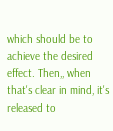which should be to achieve the desired effect. Then,, when that's clear in mind, it's released to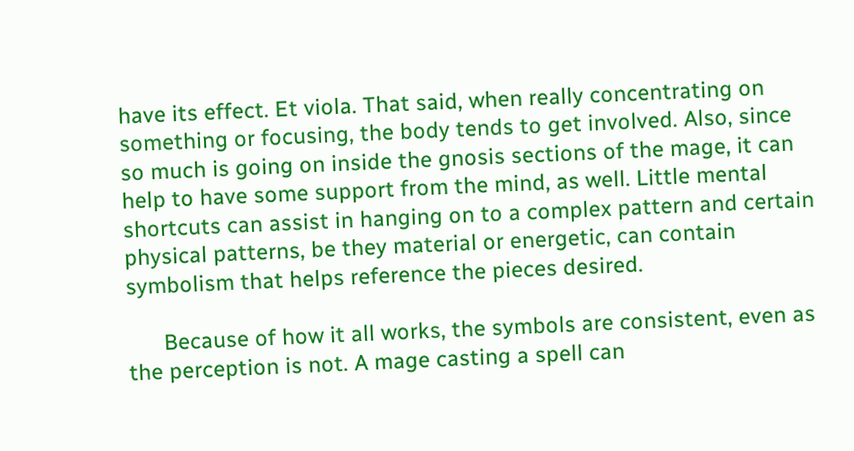have its effect. Et viola. That said, when really concentrating on something or focusing, the body tends to get involved. Also, since so much is going on inside the gnosis sections of the mage, it can help to have some support from the mind, as well. Little mental shortcuts can assist in hanging on to a complex pattern and certain physical patterns, be they material or energetic, can contain symbolism that helps reference the pieces desired.

      Because of how it all works, the symbols are consistent, even as the perception is not. A mage casting a spell can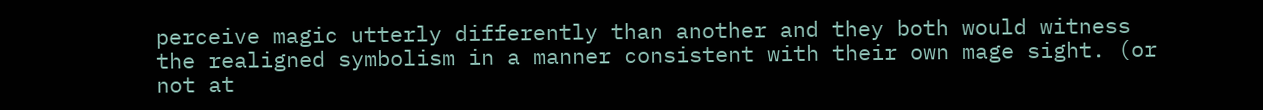perceive magic utterly differently than another and they both would witness the realigned symbolism in a manner consistent with their own mage sight. (or not at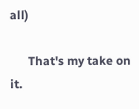all)

      That's my take on it.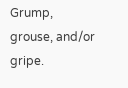Grump, grouse, and/or gripe.